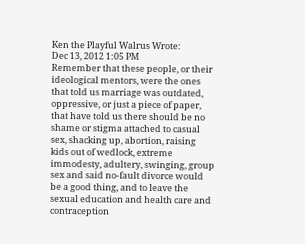Ken the Playful Walrus Wrote:
Dec 13, 2012 1:05 PM
Remember that these people, or their ideological mentors, were the ones that told us marriage was outdated, oppressive, or just a piece of paper, that have told us there should be no shame or stigma attached to casual sex, shacking up, abortion, raising kids out of wedlock, extreme immodesty, adultery, swinging, group sex and said no-fault divorce would be a good thing, and to leave the sexual education and health care and contraception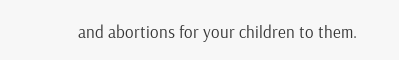and abortions for your children to them.